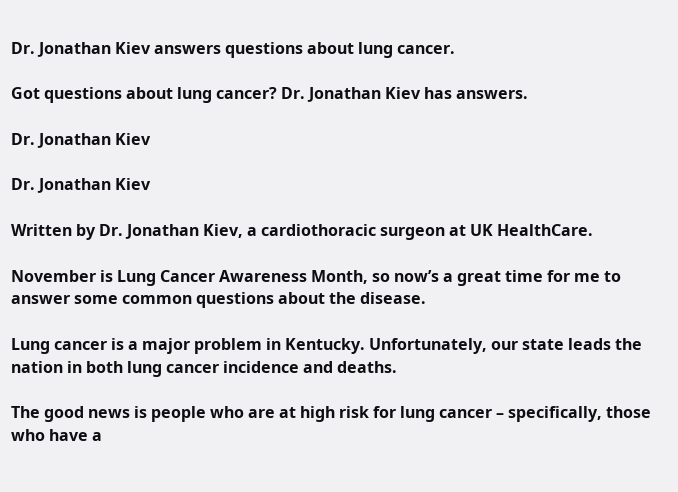Dr. Jonathan Kiev answers questions about lung cancer.

Got questions about lung cancer? Dr. Jonathan Kiev has answers.

Dr. Jonathan Kiev

Dr. Jonathan Kiev

Written by Dr. Jonathan Kiev, a cardiothoracic surgeon at UK HealthCare.

November is Lung Cancer Awareness Month, so now’s a great time for me to answer some common questions about the disease.

Lung cancer is a major problem in Kentucky. Unfortunately, our state leads the nation in both lung cancer incidence and deaths.

The good news is people who are at high risk for lung cancer – specifically, those who have a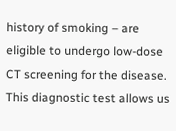history of smoking – are eligible to undergo low-dose CT screening for the disease. This diagnostic test allows us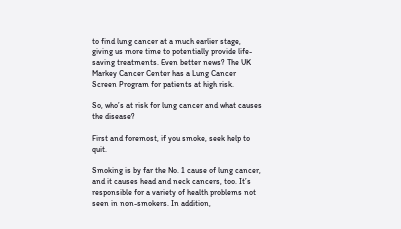to find lung cancer at a much earlier stage, giving us more time to potentially provide life-saving treatments. Even better news? The UK Markey Cancer Center has a Lung Cancer Screen Program for patients at high risk.

So, who’s at risk for lung cancer and what causes the disease?

First and foremost, if you smoke, seek help to quit.

Smoking is by far the No. 1 cause of lung cancer, and it causes head and neck cancers, too. It’s responsible for a variety of health problems not seen in non-smokers. In addition,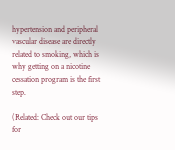hypertension and peripheral vascular disease are directly related to smoking, which is why getting on a nicotine cessation program is the first step.

(Related: Check out our tips for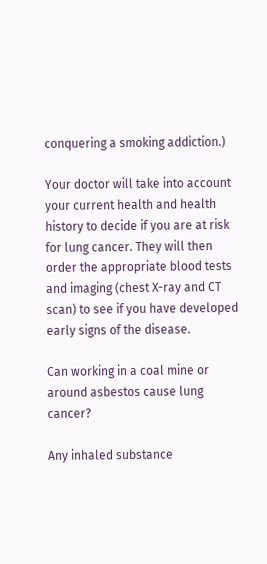conquering a smoking addiction.)

Your doctor will take into account your current health and health history to decide if you are at risk for lung cancer. They will then order the appropriate blood tests and imaging (chest X-ray and CT scan) to see if you have developed early signs of the disease.

Can working in a coal mine or around asbestos cause lung cancer?

Any inhaled substance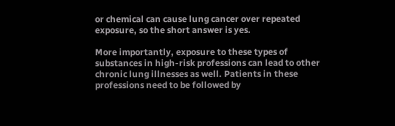or chemical can cause lung cancer over repeated exposure, so the short answer is yes.

More importantly, exposure to these types of substances in high-risk professions can lead to other chronic lung illnesses as well. Patients in these professions need to be followed by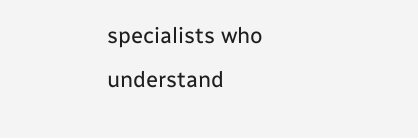specialists who understand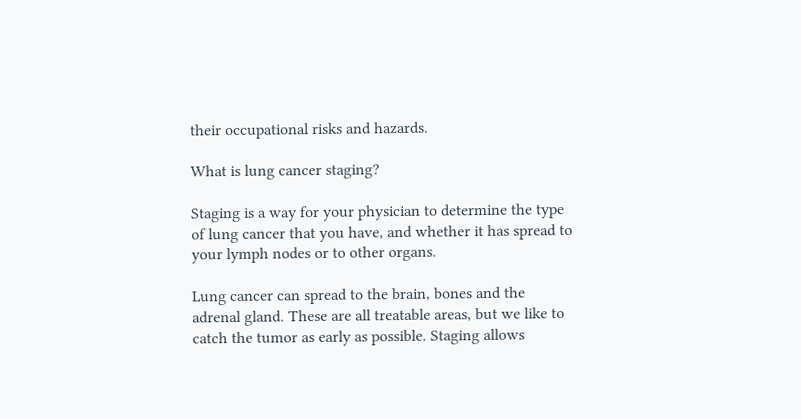their occupational risks and hazards.

What is lung cancer staging?

Staging is a way for your physician to determine the type of lung cancer that you have, and whether it has spread to your lymph nodes or to other organs.

Lung cancer can spread to the brain, bones and the adrenal gland. These are all treatable areas, but we like to catch the tumor as early as possible. Staging allows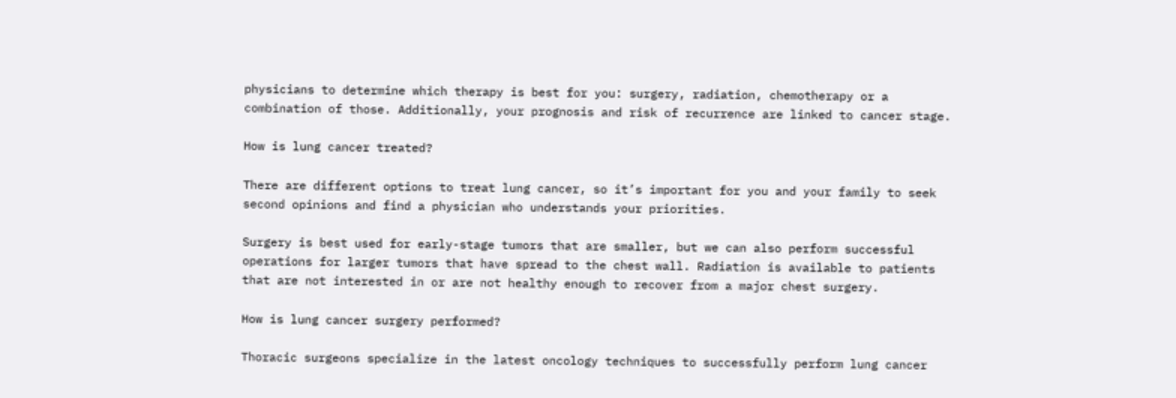physicians to determine which therapy is best for you: surgery, radiation, chemotherapy or a combination of those. Additionally, your prognosis and risk of recurrence are linked to cancer stage.

How is lung cancer treated?

There are different options to treat lung cancer, so it’s important for you and your family to seek second opinions and find a physician who understands your priorities.

Surgery is best used for early-stage tumors that are smaller, but we can also perform successful operations for larger tumors that have spread to the chest wall. Radiation is available to patients that are not interested in or are not healthy enough to recover from a major chest surgery.

How is lung cancer surgery performed?

Thoracic surgeons specialize in the latest oncology techniques to successfully perform lung cancer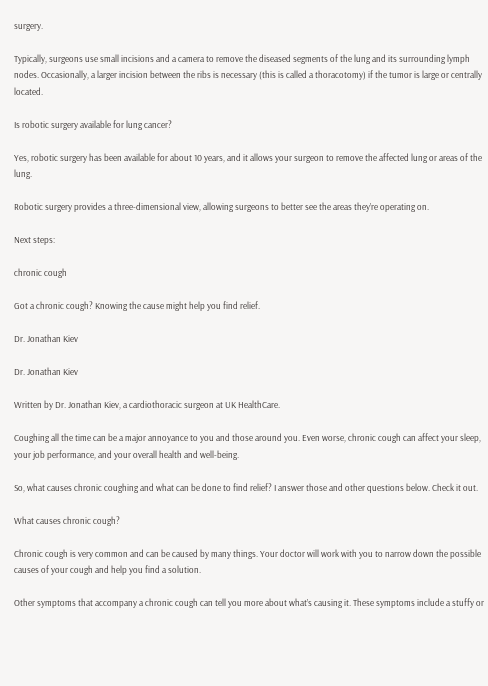surgery.

Typically, surgeons use small incisions and a camera to remove the diseased segments of the lung and its surrounding lymph nodes. Occasionally, a larger incision between the ribs is necessary (this is called a thoracotomy) if the tumor is large or centrally located.

Is robotic surgery available for lung cancer?

Yes, robotic surgery has been available for about 10 years, and it allows your surgeon to remove the affected lung or areas of the lung.

Robotic surgery provides a three-dimensional view, allowing surgeons to better see the areas they’re operating on.

Next steps:

chronic cough

Got a chronic cough? Knowing the cause might help you find relief.

Dr. Jonathan Kiev

Dr. Jonathan Kiev

Written by Dr. Jonathan Kiev, a cardiothoracic surgeon at UK HealthCare.

Coughing all the time can be a major annoyance to you and those around you. Even worse, chronic cough can affect your sleep, your job performance, and your overall health and well-being.

So, what causes chronic coughing and what can be done to find relief? I answer those and other questions below. Check it out.

What causes chronic cough?

Chronic cough is very common and can be caused by many things. Your doctor will work with you to narrow down the possible causes of your cough and help you find a solution.

Other symptoms that accompany a chronic cough can tell you more about what’s causing it. These symptoms include a stuffy or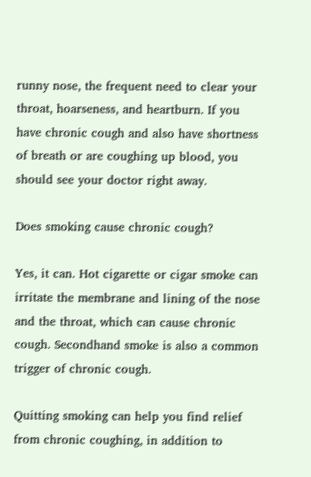runny nose, the frequent need to clear your throat, hoarseness, and heartburn. If you have chronic cough and also have shortness of breath or are coughing up blood, you should see your doctor right away.

Does smoking cause chronic cough?

Yes, it can. Hot cigarette or cigar smoke can irritate the membrane and lining of the nose and the throat, which can cause chronic cough. Secondhand smoke is also a common trigger of chronic cough.

Quitting smoking can help you find relief from chronic coughing, in addition to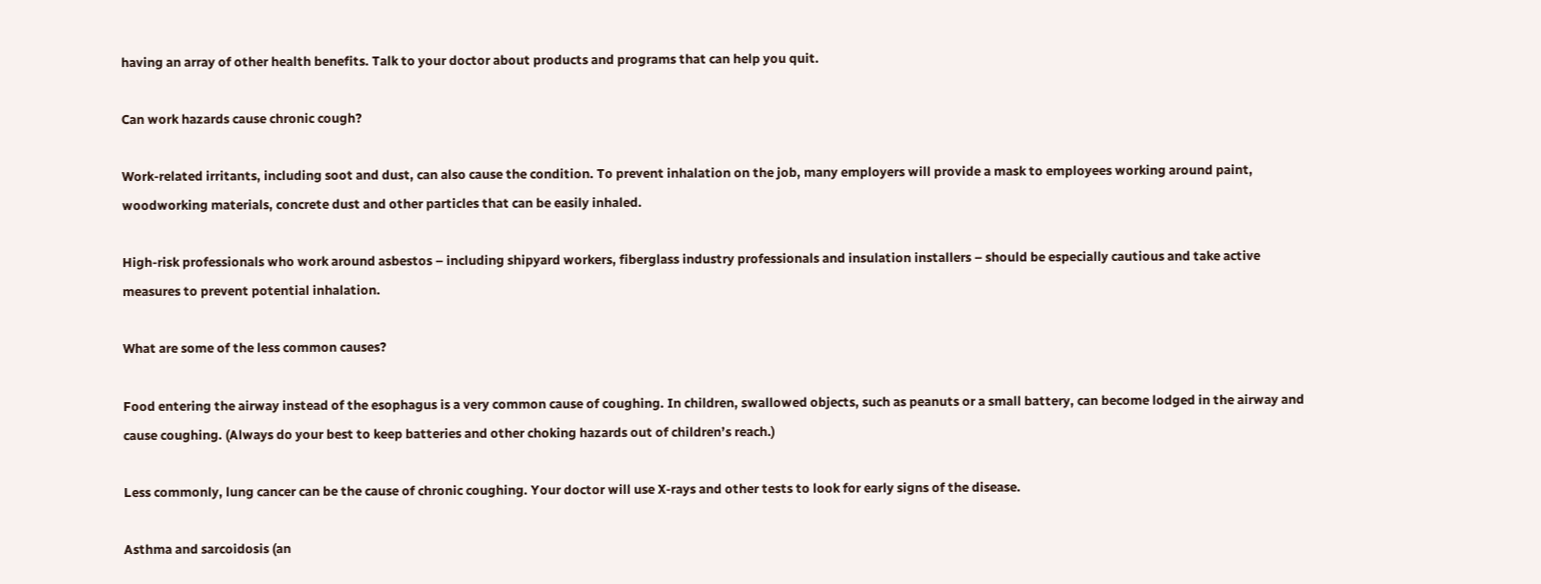having an array of other health benefits. Talk to your doctor about products and programs that can help you quit.

Can work hazards cause chronic cough?

Work-related irritants, including soot and dust, can also cause the condition. To prevent inhalation on the job, many employers will provide a mask to employees working around paint, woodworking materials, concrete dust and other particles that can be easily inhaled.

High-risk professionals who work around asbestos – including shipyard workers, fiberglass industry professionals and insulation installers – should be especially cautious and take active measures to prevent potential inhalation.

What are some of the less common causes?

Food entering the airway instead of the esophagus is a very common cause of coughing. In children, swallowed objects, such as peanuts or a small battery, can become lodged in the airway and cause coughing. (Always do your best to keep batteries and other choking hazards out of children’s reach.)

Less commonly, lung cancer can be the cause of chronic coughing. Your doctor will use X-rays and other tests to look for early signs of the disease.

Asthma and sarcoidosis (an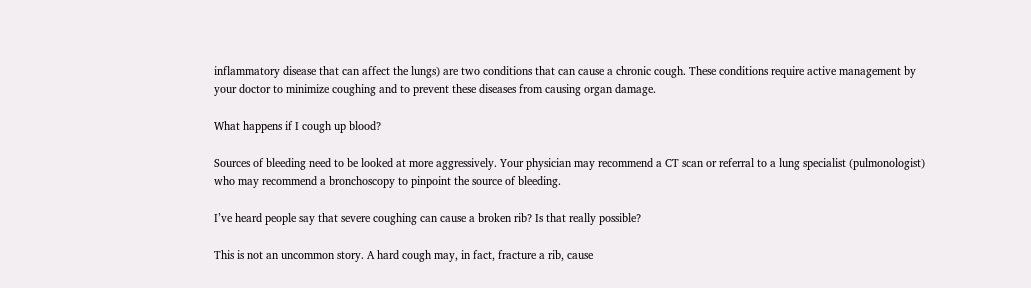inflammatory disease that can affect the lungs) are two conditions that can cause a chronic cough. These conditions require active management by your doctor to minimize coughing and to prevent these diseases from causing organ damage.

What happens if I cough up blood?

Sources of bleeding need to be looked at more aggressively. Your physician may recommend a CT scan or referral to a lung specialist (pulmonologist) who may recommend a bronchoscopy to pinpoint the source of bleeding.

I’ve heard people say that severe coughing can cause a broken rib? Is that really possible?

This is not an uncommon story. A hard cough may, in fact, fracture a rib, cause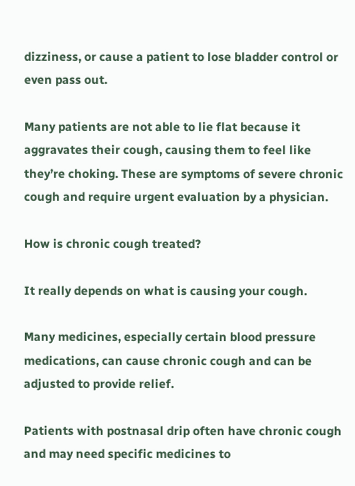dizziness, or cause a patient to lose bladder control or even pass out.

Many patients are not able to lie flat because it aggravates their cough, causing them to feel like they’re choking. These are symptoms of severe chronic cough and require urgent evaluation by a physician.

How is chronic cough treated?

It really depends on what is causing your cough.

Many medicines, especially certain blood pressure medications, can cause chronic cough and can be adjusted to provide relief.

Patients with postnasal drip often have chronic cough and may need specific medicines to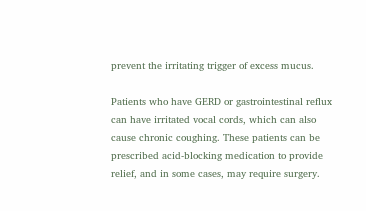prevent the irritating trigger of excess mucus.

Patients who have GERD or gastrointestinal reflux can have irritated vocal cords, which can also cause chronic coughing. These patients can be prescribed acid-blocking medication to provide relief, and in some cases, may require surgery.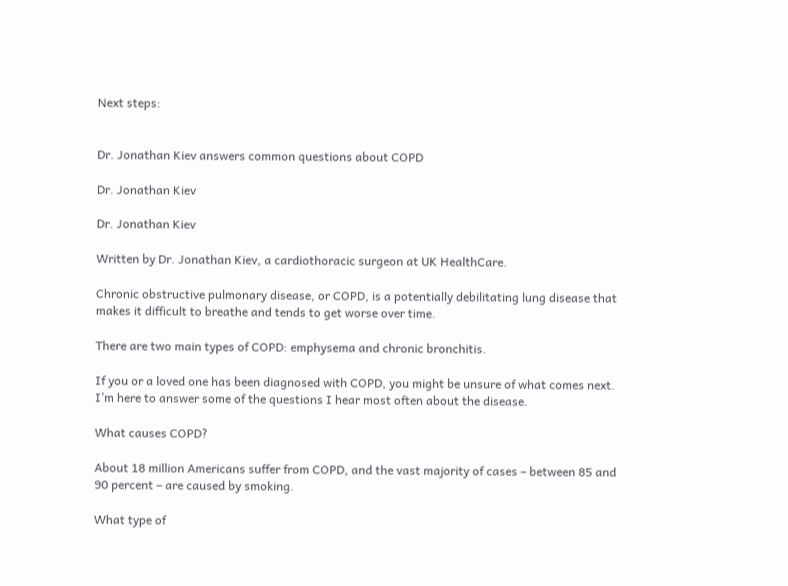Next steps:


Dr. Jonathan Kiev answers common questions about COPD

Dr. Jonathan Kiev

Dr. Jonathan Kiev

Written by Dr. Jonathan Kiev, a cardiothoracic surgeon at UK HealthCare.

Chronic obstructive pulmonary disease, or COPD, is a potentially debilitating lung disease that makes it difficult to breathe and tends to get worse over time.

There are two main types of COPD: emphysema and chronic bronchitis.

If you or a loved one has been diagnosed with COPD, you might be unsure of what comes next. I’m here to answer some of the questions I hear most often about the disease.

What causes COPD?

About 18 million Americans suffer from COPD, and the vast majority of cases – between 85 and 90 percent – are caused by smoking.

What type of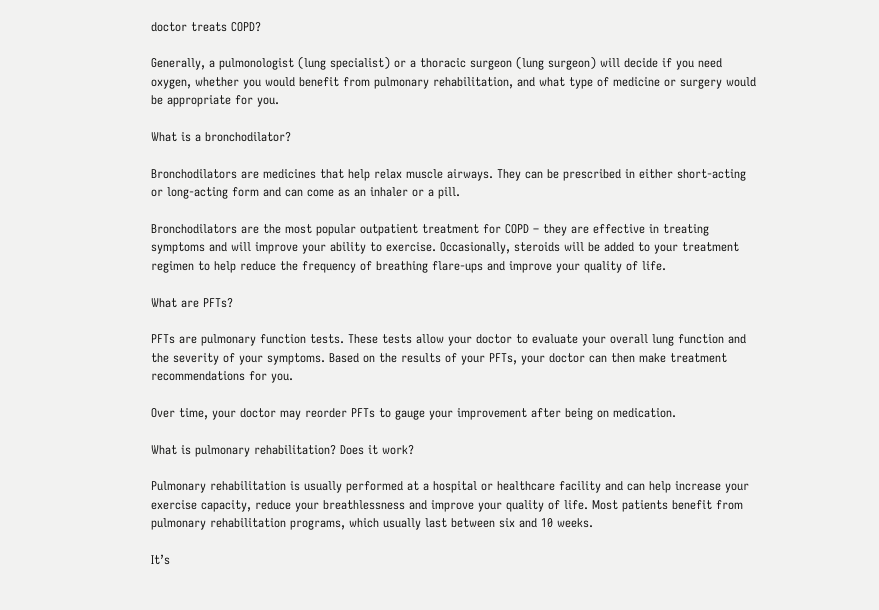doctor treats COPD?

Generally, a pulmonologist (lung specialist) or a thoracic surgeon (lung surgeon) will decide if you need oxygen, whether you would benefit from pulmonary rehabilitation, and what type of medicine or surgery would be appropriate for you.

What is a bronchodilator?

Bronchodilators are medicines that help relax muscle airways. They can be prescribed in either short-acting or long-acting form and can come as an inhaler or a pill.

Bronchodilators are the most popular outpatient treatment for COPD – they are effective in treating symptoms and will improve your ability to exercise. Occasionally, steroids will be added to your treatment regimen to help reduce the frequency of breathing flare-ups and improve your quality of life.

What are PFTs?

PFTs are pulmonary function tests. These tests allow your doctor to evaluate your overall lung function and the severity of your symptoms. Based on the results of your PFTs, your doctor can then make treatment recommendations for you.

Over time, your doctor may reorder PFTs to gauge your improvement after being on medication.

What is pulmonary rehabilitation? Does it work?

Pulmonary rehabilitation is usually performed at a hospital or healthcare facility and can help increase your exercise capacity, reduce your breathlessness and improve your quality of life. Most patients benefit from pulmonary rehabilitation programs, which usually last between six and 10 weeks.

It’s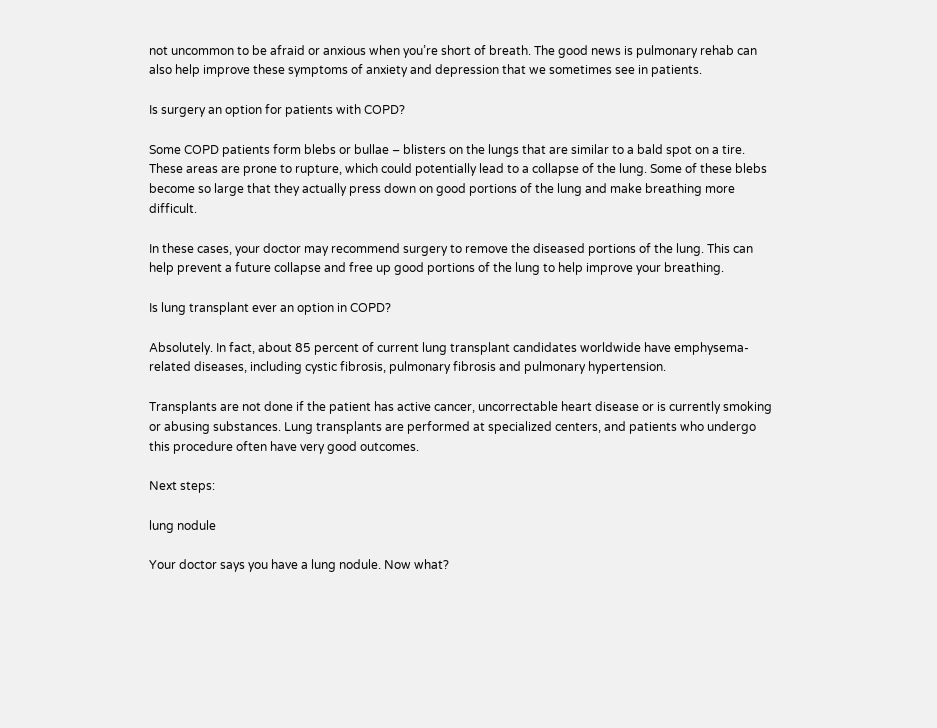not uncommon to be afraid or anxious when you’re short of breath. The good news is pulmonary rehab can also help improve these symptoms of anxiety and depression that we sometimes see in patients.

Is surgery an option for patients with COPD?

Some COPD patients form blebs or bullae – blisters on the lungs that are similar to a bald spot on a tire. These areas are prone to rupture, which could potentially lead to a collapse of the lung. Some of these blebs become so large that they actually press down on good portions of the lung and make breathing more difficult.

In these cases, your doctor may recommend surgery to remove the diseased portions of the lung. This can help prevent a future collapse and free up good portions of the lung to help improve your breathing.

Is lung transplant ever an option in COPD?

Absolutely. In fact, about 85 percent of current lung transplant candidates worldwide have emphysema-related diseases, including cystic fibrosis, pulmonary fibrosis and pulmonary hypertension.

Transplants are not done if the patient has active cancer, uncorrectable heart disease or is currently smoking or abusing substances. Lung transplants are performed at specialized centers, and patients who undergo this procedure often have very good outcomes.

Next steps:

lung nodule

Your doctor says you have a lung nodule. Now what?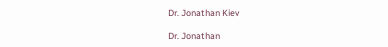Dr. Jonathan Kiev

Dr. Jonathan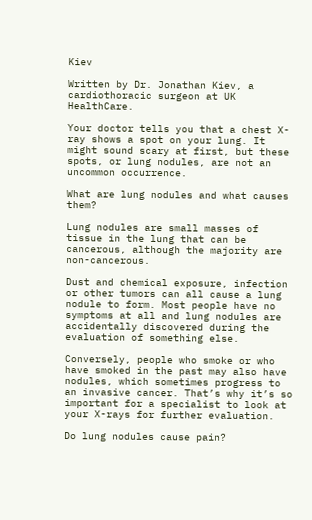Kiev

Written by Dr. Jonathan Kiev, a cardiothoracic surgeon at UK HealthCare.

Your doctor tells you that a chest X-ray shows a spot on your lung. It might sound scary at first, but these spots, or lung nodules, are not an uncommon occurrence.

What are lung nodules and what causes them?

Lung nodules are small masses of tissue in the lung that can be cancerous, although the majority are non-cancerous.

Dust and chemical exposure, infection or other tumors can all cause a lung nodule to form. Most people have no symptoms at all and lung nodules are accidentally discovered during the evaluation of something else.

Conversely, people who smoke or who have smoked in the past may also have nodules, which sometimes progress to an invasive cancer. That’s why it’s so important for a specialist to look at your X-rays for further evaluation.

Do lung nodules cause pain?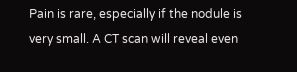Pain is rare, especially if the nodule is very small. A CT scan will reveal even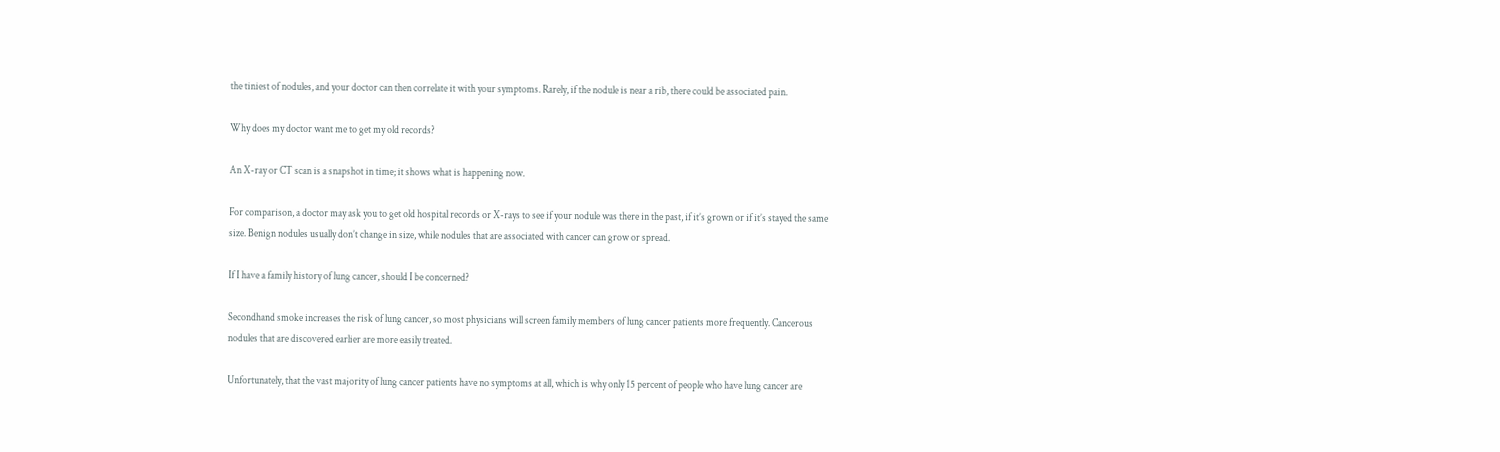the tiniest of nodules, and your doctor can then correlate it with your symptoms. Rarely, if the nodule is near a rib, there could be associated pain.

Why does my doctor want me to get my old records?

An X-ray or CT scan is a snapshot in time; it shows what is happening now.

For comparison, a doctor may ask you to get old hospital records or X-rays to see if your nodule was there in the past, if it’s grown or if it’s stayed the same size. Benign nodules usually don’t change in size, while nodules that are associated with cancer can grow or spread.

If I have a family history of lung cancer, should I be concerned?

Secondhand smoke increases the risk of lung cancer, so most physicians will screen family members of lung cancer patients more frequently. Cancerous nodules that are discovered earlier are more easily treated.

Unfortunately, that the vast majority of lung cancer patients have no symptoms at all, which is why only 15 percent of people who have lung cancer are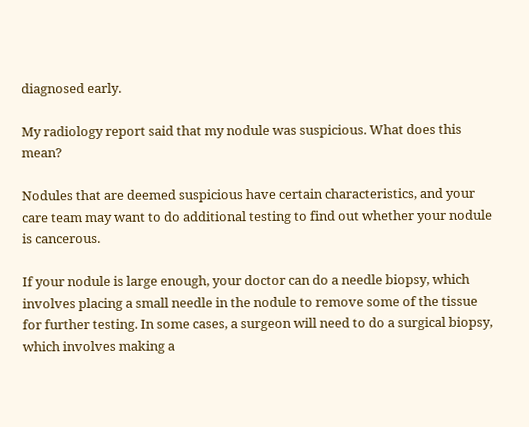diagnosed early.

My radiology report said that my nodule was suspicious. What does this mean?

Nodules that are deemed suspicious have certain characteristics, and your care team may want to do additional testing to find out whether your nodule is cancerous.

If your nodule is large enough, your doctor can do a needle biopsy, which involves placing a small needle in the nodule to remove some of the tissue for further testing. In some cases, a surgeon will need to do a surgical biopsy, which involves making a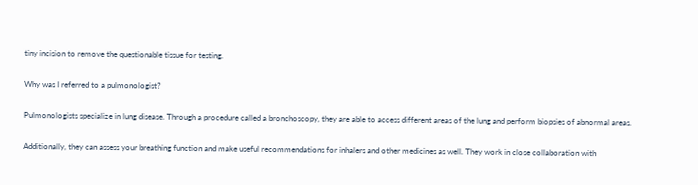tiny incision to remove the questionable tissue for testing.

Why was I referred to a pulmonologist?

Pulmonologists specialize in lung disease. Through a procedure called a bronchoscopy, they are able to access different areas of the lung and perform biopsies of abnormal areas.

Additionally, they can assess your breathing function and make useful recommendations for inhalers and other medicines as well. They work in close collaboration with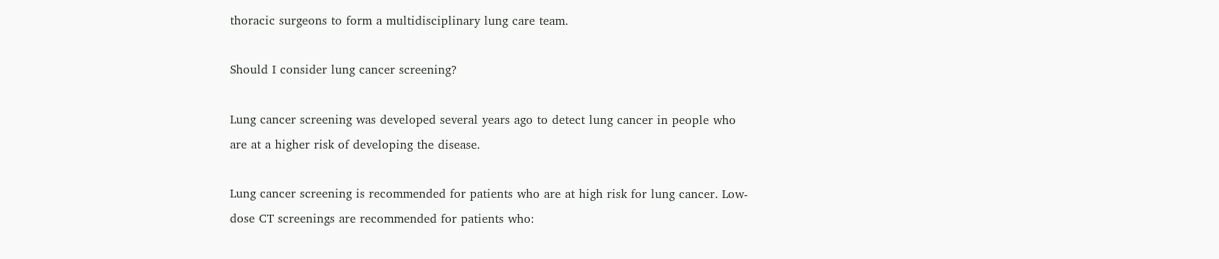thoracic surgeons to form a multidisciplinary lung care team.

Should I consider lung cancer screening?

Lung cancer screening was developed several years ago to detect lung cancer in people who are at a higher risk of developing the disease.

Lung cancer screening is recommended for patients who are at high risk for lung cancer. Low-dose CT screenings are recommended for patients who: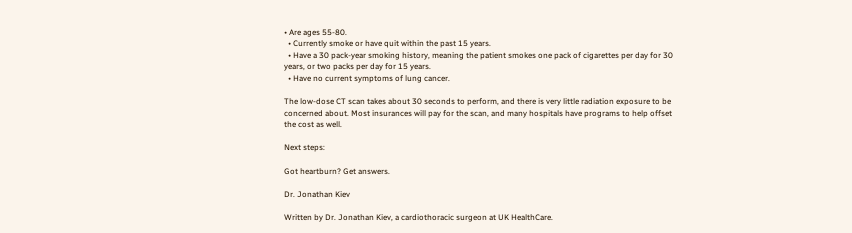• Are ages 55-80.
  • Currently smoke or have quit within the past 15 years.
  • Have a 30 pack-year smoking history, meaning the patient smokes one pack of cigarettes per day for 30 years, or two packs per day for 15 years.
  • Have no current symptoms of lung cancer.

The low-dose CT scan takes about 30 seconds to perform, and there is very little radiation exposure to be concerned about. Most insurances will pay for the scan, and many hospitals have programs to help offset the cost as well.

Next steps:

Got heartburn? Get answers.

Dr. Jonathan Kiev

Written by Dr. Jonathan Kiev, a cardiothoracic surgeon at UK HealthCare.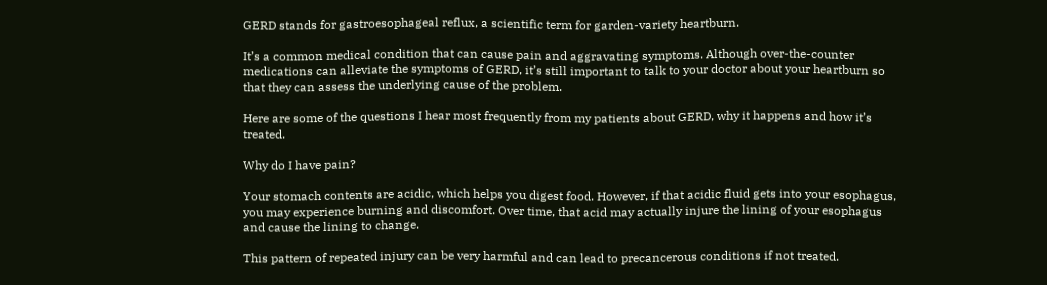GERD stands for gastroesophageal reflux, a scientific term for garden-variety heartburn.

It’s a common medical condition that can cause pain and aggravating symptoms. Although over-the-counter medications can alleviate the symptoms of GERD, it’s still important to talk to your doctor about your heartburn so that they can assess the underlying cause of the problem.

Here are some of the questions I hear most frequently from my patients about GERD, why it happens and how it’s treated.

Why do I have pain?

Your stomach contents are acidic, which helps you digest food. However, if that acidic fluid gets into your esophagus, you may experience burning and discomfort. Over time, that acid may actually injure the lining of your esophagus and cause the lining to change.

This pattern of repeated injury can be very harmful and can lead to precancerous conditions if not treated.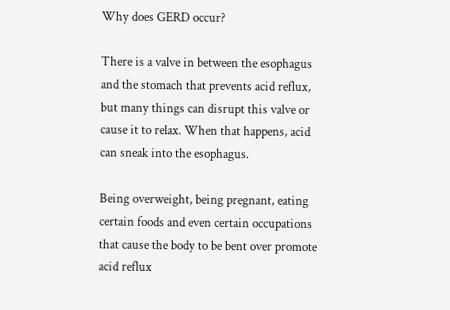Why does GERD occur?

There is a valve in between the esophagus and the stomach that prevents acid reflux, but many things can disrupt this valve or cause it to relax. When that happens, acid can sneak into the esophagus.

Being overweight, being pregnant, eating certain foods and even certain occupations that cause the body to be bent over promote acid reflux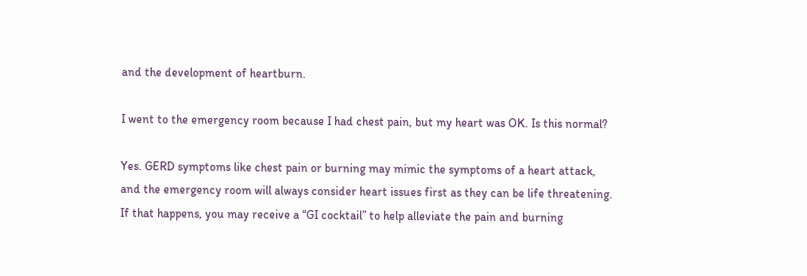and the development of heartburn.

I went to the emergency room because I had chest pain, but my heart was OK. Is this normal?

Yes. GERD symptoms like chest pain or burning may mimic the symptoms of a heart attack, and the emergency room will always consider heart issues first as they can be life threatening. If that happens, you may receive a “GI cocktail” to help alleviate the pain and burning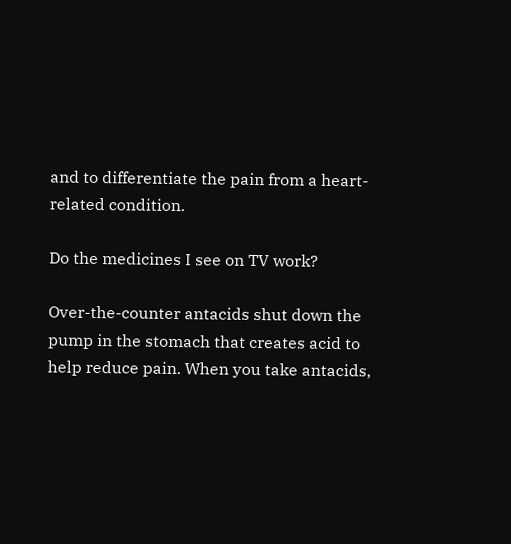and to differentiate the pain from a heart-related condition.

Do the medicines I see on TV work?

Over-the-counter antacids shut down the pump in the stomach that creates acid to help reduce pain. When you take antacids,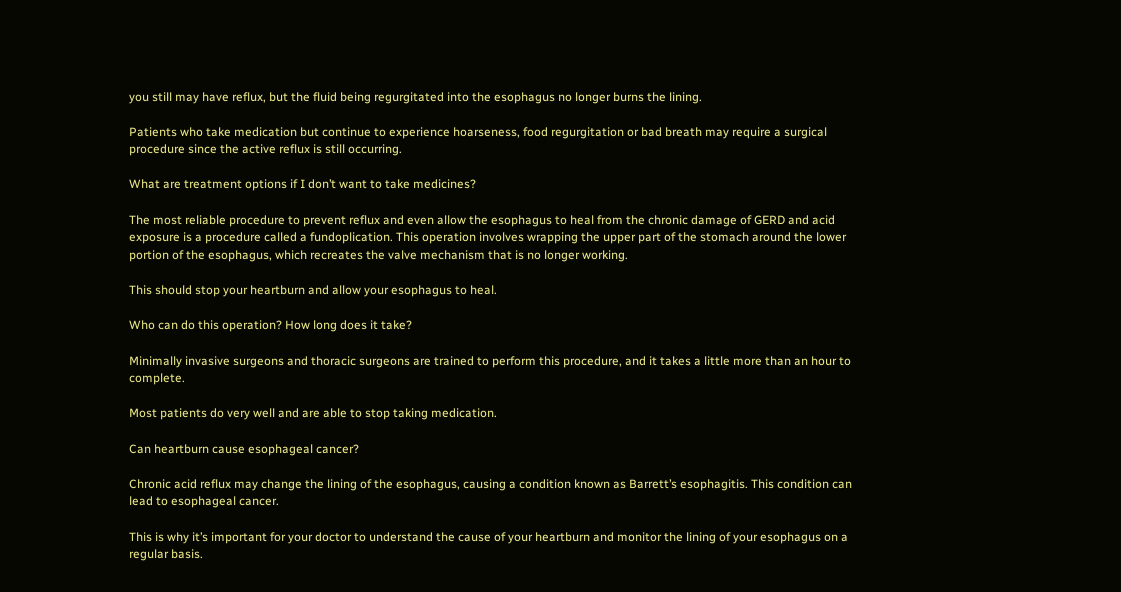you still may have reflux, but the fluid being regurgitated into the esophagus no longer burns the lining.

Patients who take medication but continue to experience hoarseness, food regurgitation or bad breath may require a surgical procedure since the active reflux is still occurring.

What are treatment options if I don’t want to take medicines?

The most reliable procedure to prevent reflux and even allow the esophagus to heal from the chronic damage of GERD and acid exposure is a procedure called a fundoplication. This operation involves wrapping the upper part of the stomach around the lower portion of the esophagus, which recreates the valve mechanism that is no longer working.

This should stop your heartburn and allow your esophagus to heal.

Who can do this operation? How long does it take?

Minimally invasive surgeons and thoracic surgeons are trained to perform this procedure, and it takes a little more than an hour to complete.

Most patients do very well and are able to stop taking medication.

Can heartburn cause esophageal cancer?

Chronic acid reflux may change the lining of the esophagus, causing a condition known as Barrett’s esophagitis. This condition can lead to esophageal cancer.

This is why it’s important for your doctor to understand the cause of your heartburn and monitor the lining of your esophagus on a regular basis.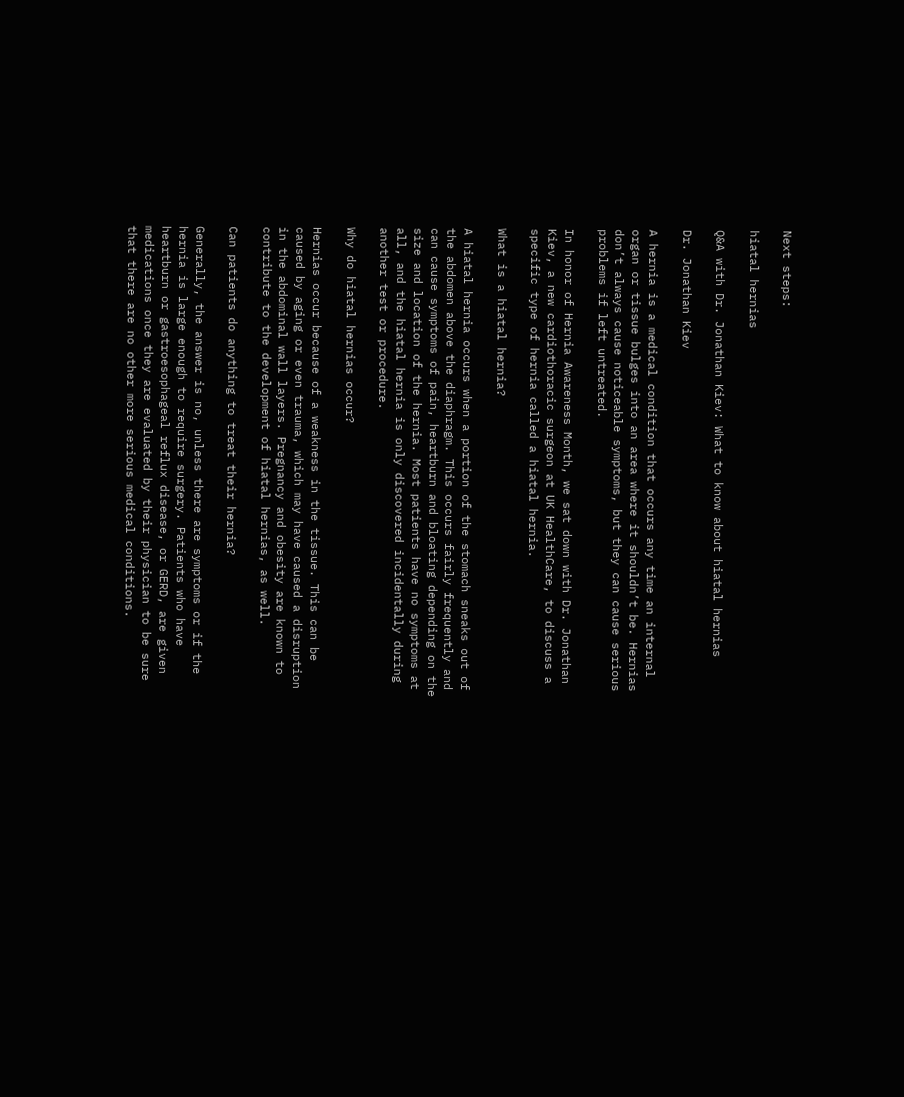Next steps:

hiatal hernias

Q&A with Dr. Jonathan Kiev: What to know about hiatal hernias

Dr. Jonathan Kiev

A hernia is a medical condition that occurs any time an internal organ or tissue bulges into an area where it shouldn’t be. Hernias don’t always cause noticeable symptoms, but they can cause serious problems if left untreated.

In honor of Hernia Awareness Month, we sat down with Dr. Jonathan Kiev, a new cardiothoracic surgeon at UK HealthCare, to discuss a specific type of hernia called a hiatal hernia.

What is a hiatal hernia?

A hiatal hernia occurs when a portion of the stomach sneaks out of the abdomen above the diaphragm. This occurs fairly frequently and can cause symptoms of pain, heartburn and bloating depending on the size and location of the hernia. Most patients have no symptoms at all, and the hiatal hernia is only discovered incidentally during another test or procedure.

Why do hiatal hernias occur?

Hernias occur because of a weakness in the tissue. This can be caused by aging or even trauma, which may have caused a disruption in the abdominal wall layers. Pregnancy and obesity are known to contribute to the development of hiatal hernias, as well.

Can patients do anything to treat their hernia?

Generally, the answer is no, unless there are symptoms or if the hernia is large enough to require surgery. Patients who have heartburn or gastroesophageal reflux disease, or GERD, are given medications once they are evaluated by their physician to be sure that there are no other more serious medical conditions.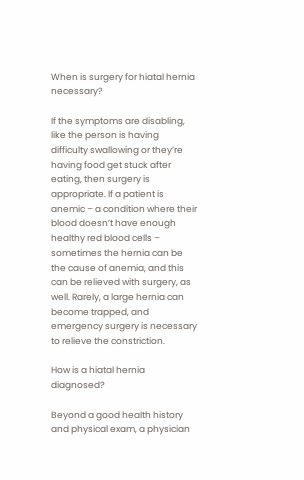When is surgery for hiatal hernia necessary?

If the symptoms are disabling, like the person is having difficulty swallowing or they’re having food get stuck after eating, then surgery is appropriate. If a patient is anemic – a condition where their blood doesn’t have enough healthy red blood cells – sometimes the hernia can be the cause of anemia, and this can be relieved with surgery, as well. Rarely, a large hernia can become trapped, and emergency surgery is necessary to relieve the constriction.

How is a hiatal hernia diagnosed?

Beyond a good health history and physical exam, a physician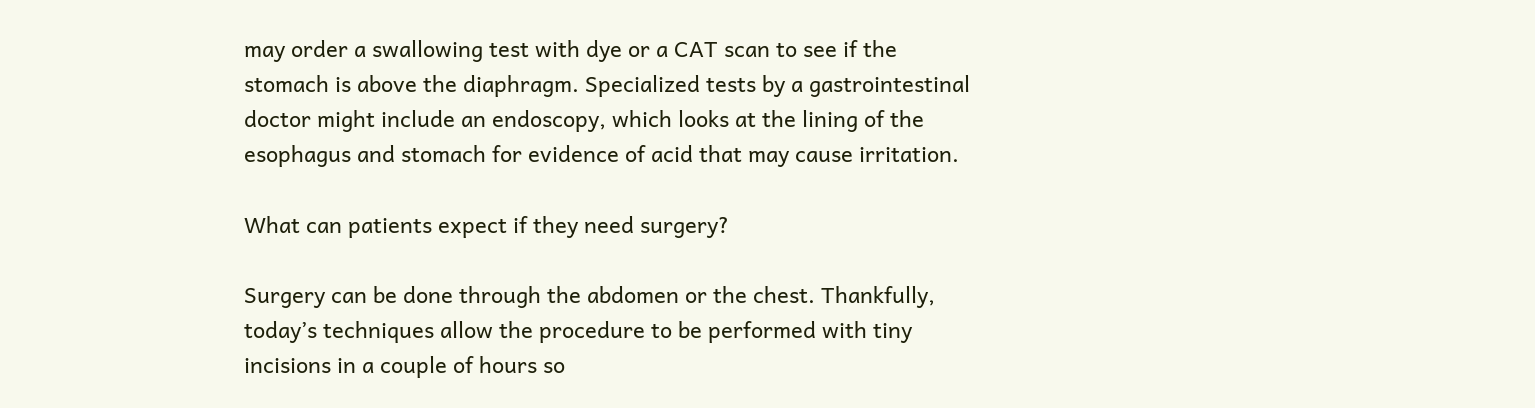may order a swallowing test with dye or a CAT scan to see if the stomach is above the diaphragm. Specialized tests by a gastrointestinal doctor might include an endoscopy, which looks at the lining of the esophagus and stomach for evidence of acid that may cause irritation.

What can patients expect if they need surgery?

Surgery can be done through the abdomen or the chest. Thankfully, today’s techniques allow the procedure to be performed with tiny incisions in a couple of hours so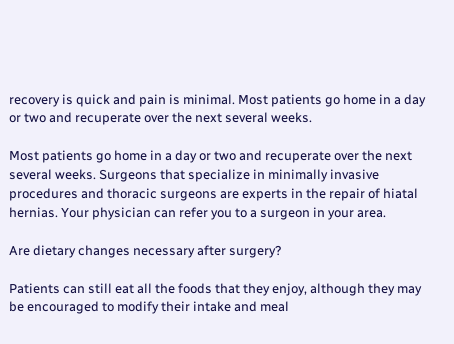recovery is quick and pain is minimal. Most patients go home in a day or two and recuperate over the next several weeks.

Most patients go home in a day or two and recuperate over the next several weeks. Surgeons that specialize in minimally invasive procedures and thoracic surgeons are experts in the repair of hiatal hernias. Your physician can refer you to a surgeon in your area.

Are dietary changes necessary after surgery?

Patients can still eat all the foods that they enjoy, although they may be encouraged to modify their intake and meal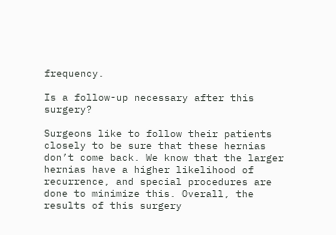frequency.

Is a follow-up necessary after this surgery?

Surgeons like to follow their patients closely to be sure that these hernias don’t come back. We know that the larger hernias have a higher likelihood of recurrence, and special procedures are done to minimize this. Overall, the results of this surgery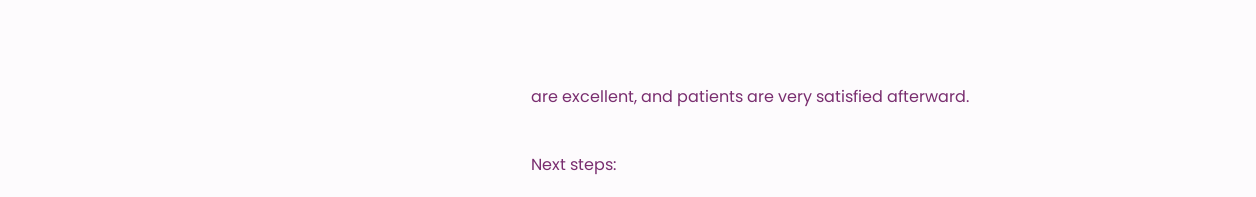are excellent, and patients are very satisfied afterward.

Next steps: